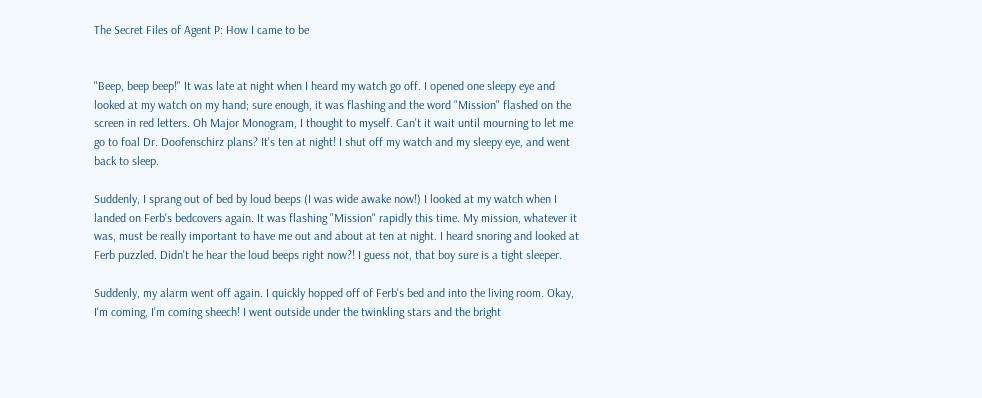The Secret Files of Agent P: How I came to be


"Beep, beep beep!" It was late at night when I heard my watch go off. I opened one sleepy eye and looked at my watch on my hand; sure enough, it was flashing and the word "Mission" flashed on the screen in red letters. Oh Major Monogram, I thought to myself. Can't it wait until mourning to let me go to foal Dr. Doofenschirz plans? It's ten at night! I shut off my watch and my sleepy eye, and went back to sleep.

Suddenly, I sprang out of bed by loud beeps (I was wide awake now!) I looked at my watch when I landed on Ferb's bedcovers again. It was flashing "Mission" rapidly this time. My mission, whatever it was, must be really important to have me out and about at ten at night. I heard snoring and looked at Ferb puzzled. Didn't he hear the loud beeps right now?! I guess not, that boy sure is a tight sleeper.

Suddenly, my alarm went off again. I quickly hopped off of Ferb's bed and into the living room. Okay, I'm coming, I'm coming sheech! I went outside under the twinkling stars and the bright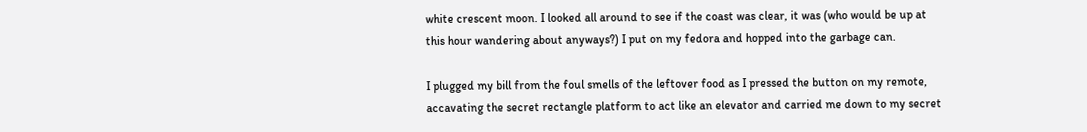white crescent moon. I looked all around to see if the coast was clear, it was (who would be up at this hour wandering about anyways?) I put on my fedora and hopped into the garbage can.

I plugged my bill from the foul smells of the leftover food as I pressed the button on my remote, accavating the secret rectangle platform to act like an elevator and carried me down to my secret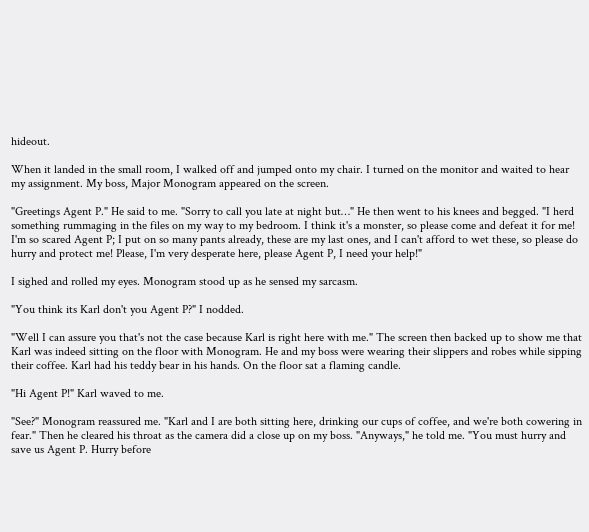hideout.

When it landed in the small room, I walked off and jumped onto my chair. I turned on the monitor and waited to hear my assignment. My boss, Major Monogram appeared on the screen.

"Greetings Agent P." He said to me. "Sorry to call you late at night but…" He then went to his knees and begged. "I herd something rummaging in the files on my way to my bedroom. I think it's a monster, so please come and defeat it for me! I'm so scared Agent P; I put on so many pants already, these are my last ones, and I can't afford to wet these, so please do hurry and protect me! Please, I'm very desperate here, please Agent P, I need your help!"

I sighed and rolled my eyes. Monogram stood up as he sensed my sarcasm.

"You think its Karl don't you Agent P?" I nodded.

"Well I can assure you that's not the case because Karl is right here with me." The screen then backed up to show me that Karl was indeed sitting on the floor with Monogram. He and my boss were wearing their slippers and robes while sipping their coffee. Karl had his teddy bear in his hands. On the floor sat a flaming candle.

"Hi Agent P!" Karl waved to me.

"See?" Monogram reassured me. "Karl and I are both sitting here, drinking our cups of coffee, and we're both cowering in fear." Then he cleared his throat as the camera did a close up on my boss. "Anyways," he told me. "You must hurry and save us Agent P. Hurry before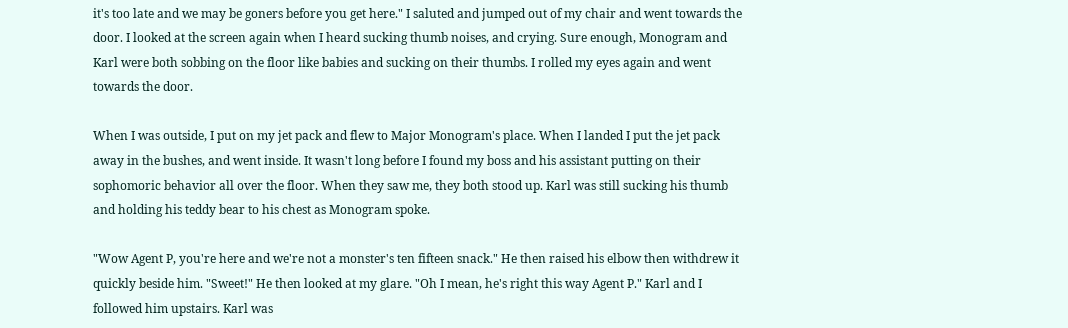it's too late and we may be goners before you get here." I saluted and jumped out of my chair and went towards the door. I looked at the screen again when I heard sucking thumb noises, and crying. Sure enough, Monogram and Karl were both sobbing on the floor like babies and sucking on their thumbs. I rolled my eyes again and went towards the door.

When I was outside, I put on my jet pack and flew to Major Monogram's place. When I landed I put the jet pack away in the bushes, and went inside. It wasn't long before I found my boss and his assistant putting on their sophomoric behavior all over the floor. When they saw me, they both stood up. Karl was still sucking his thumb and holding his teddy bear to his chest as Monogram spoke.

"Wow Agent P, you're here and we're not a monster's ten fifteen snack." He then raised his elbow then withdrew it quickly beside him. "Sweet!" He then looked at my glare. "Oh I mean, he's right this way Agent P." Karl and I followed him upstairs. Karl was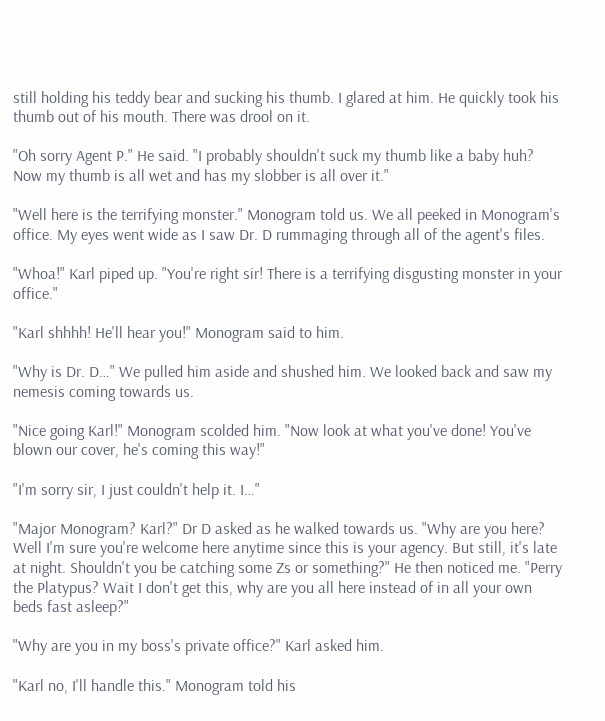still holding his teddy bear and sucking his thumb. I glared at him. He quickly took his thumb out of his mouth. There was drool on it.

"Oh sorry Agent P." He said. "I probably shouldn't suck my thumb like a baby huh? Now my thumb is all wet and has my slobber is all over it."

"Well here is the terrifying monster." Monogram told us. We all peeked in Monogram's office. My eyes went wide as I saw Dr. D rummaging through all of the agent's files.

"Whoa!" Karl piped up. "You're right sir! There is a terrifying disgusting monster in your office."

"Karl shhhh! He'll hear you!" Monogram said to him.

"Why is Dr. D…" We pulled him aside and shushed him. We looked back and saw my nemesis coming towards us.

"Nice going Karl!" Monogram scolded him. "Now look at what you've done! You've blown our cover, he's coming this way!"

"I'm sorry sir, I just couldn't help it. I…"

"Major Monogram? Karl?" Dr D asked as he walked towards us. "Why are you here? Well I'm sure you're welcome here anytime since this is your agency. But still, it's late at night. Shouldn't you be catching some Zs or something?" He then noticed me. "Perry the Platypus? Wait I don't get this, why are you all here instead of in all your own beds fast asleep?"

"Why are you in my boss's private office?" Karl asked him.

"Karl no, I'll handle this." Monogram told his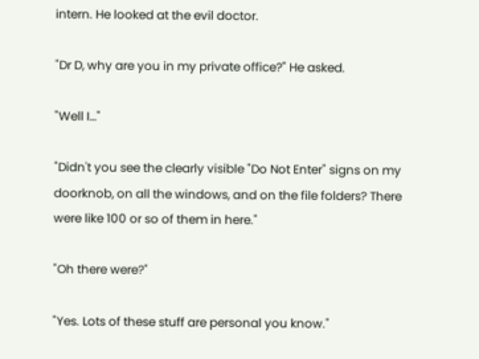intern. He looked at the evil doctor.

"Dr D, why are you in my private office?" He asked.

"Well I…"

"Didn't you see the clearly visible "Do Not Enter" signs on my doorknob, on all the windows, and on the file folders? There were like 100 or so of them in here."

"Oh there were?"

"Yes. Lots of these stuff are personal you know."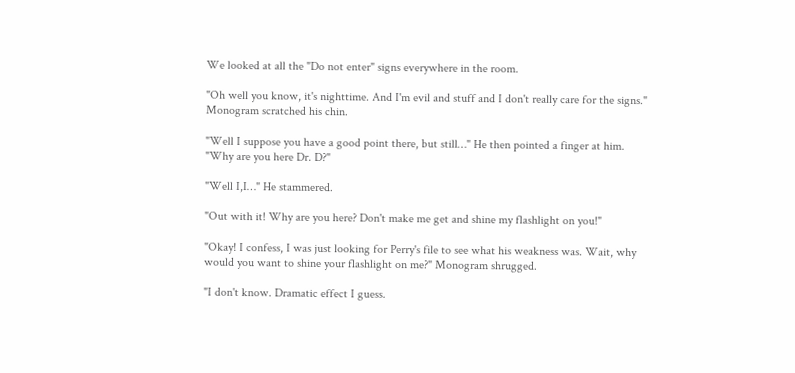We looked at all the "Do not enter" signs everywhere in the room.

"Oh well you know, it's nighttime. And I'm evil and stuff and I don't really care for the signs." Monogram scratched his chin.

"Well I suppose you have a good point there, but still…" He then pointed a finger at him. "Why are you here Dr. D?"

"Well I,I…" He stammered.

"Out with it! Why are you here? Don't make me get and shine my flashlight on you!"

"Okay! I confess, I was just looking for Perry's file to see what his weakness was. Wait, why would you want to shine your flashlight on me?" Monogram shrugged.

"I don't know. Dramatic effect I guess.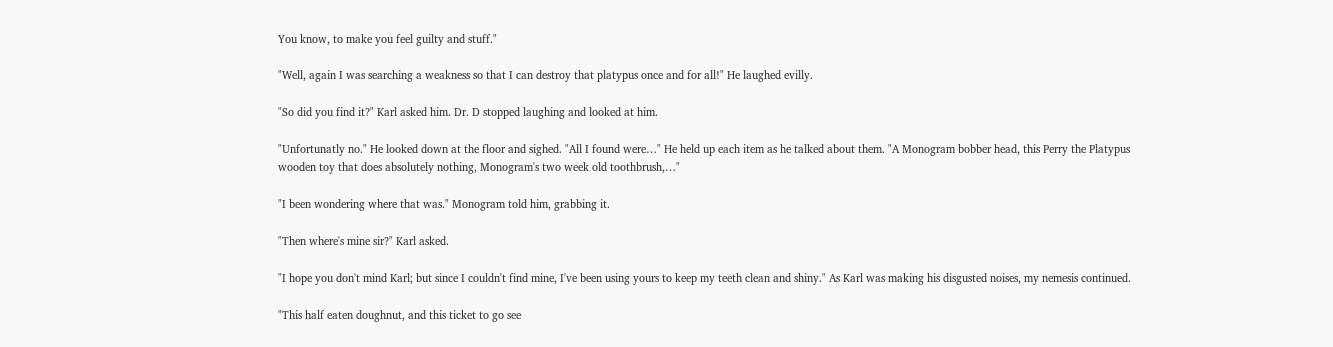You know, to make you feel guilty and stuff."

"Well, again I was searching a weakness so that I can destroy that platypus once and for all!" He laughed evilly.

"So did you find it?" Karl asked him. Dr. D stopped laughing and looked at him.

"Unfortunatly no." He looked down at the floor and sighed. "All I found were…" He held up each item as he talked about them. "A Monogram bobber head, this Perry the Platypus wooden toy that does absolutely nothing, Monogram's two week old toothbrush,…"

"I been wondering where that was." Monogram told him, grabbing it.

"Then where's mine sir?" Karl asked.

"I hope you don't mind Karl; but since I couldn't find mine, I've been using yours to keep my teeth clean and shiny." As Karl was making his disgusted noises, my nemesis continued.

"This half eaten doughnut, and this ticket to go see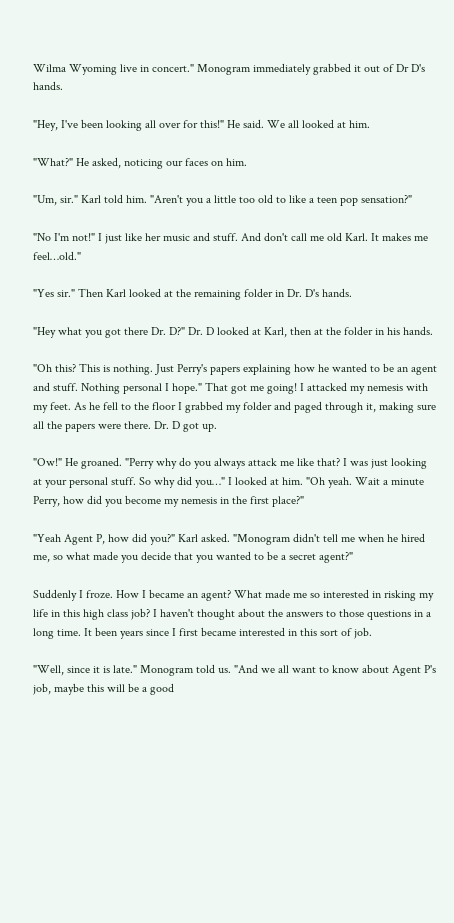Wilma Wyoming live in concert." Monogram immediately grabbed it out of Dr D's hands.

"Hey, I've been looking all over for this!" He said. We all looked at him.

"What?" He asked, noticing our faces on him.

"Um, sir." Karl told him. "Aren't you a little too old to like a teen pop sensation?"

"No I'm not!" I just like her music and stuff. And don't call me old Karl. It makes me feel…old."

"Yes sir." Then Karl looked at the remaining folder in Dr. D's hands.

"Hey what you got there Dr. D?" Dr. D looked at Karl, then at the folder in his hands.

"Oh this? This is nothing. Just Perry's papers explaining how he wanted to be an agent and stuff. Nothing personal I hope." That got me going! I attacked my nemesis with my feet. As he fell to the floor I grabbed my folder and paged through it, making sure all the papers were there. Dr. D got up.

"Ow!" He groaned. "Perry why do you always attack me like that? I was just looking at your personal stuff. So why did you…" I looked at him. "Oh yeah. Wait a minute Perry, how did you become my nemesis in the first place?"

"Yeah Agent P, how did you?" Karl asked. "Monogram didn't tell me when he hired me, so what made you decide that you wanted to be a secret agent?"

Suddenly I froze. How I became an agent? What made me so interested in risking my life in this high class job? I haven't thought about the answers to those questions in a long time. It been years since I first became interested in this sort of job.

"Well, since it is late." Monogram told us. "And we all want to know about Agent P's job, maybe this will be a good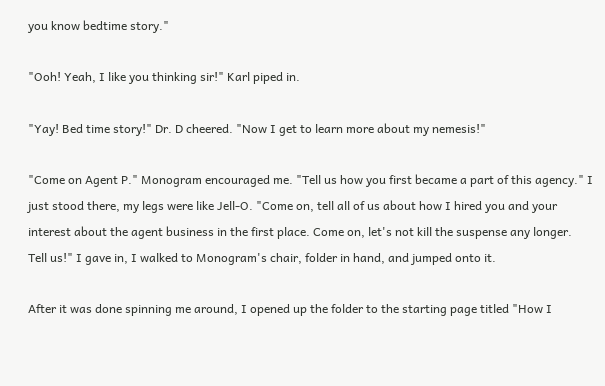you know bedtime story."

"Ooh! Yeah, I like you thinking sir!" Karl piped in.

"Yay! Bed time story!" Dr. D cheered. "Now I get to learn more about my nemesis!"

"Come on Agent P." Monogram encouraged me. "Tell us how you first became a part of this agency." I just stood there, my legs were like Jell-O. "Come on, tell all of us about how I hired you and your interest about the agent business in the first place. Come on, let's not kill the suspense any longer. Tell us!" I gave in, I walked to Monogram's chair, folder in hand, and jumped onto it.

After it was done spinning me around, I opened up the folder to the starting page titled "How I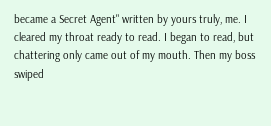became a Secret Agent" written by yours truly, me. I cleared my throat ready to read. I began to read, but chattering only came out of my mouth. Then my boss swiped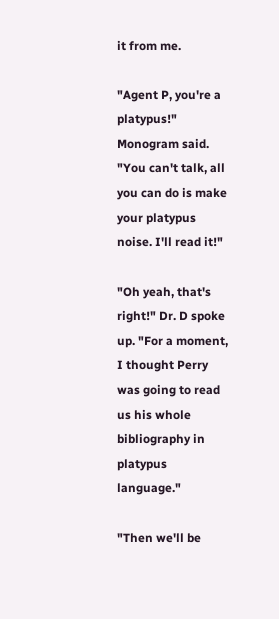it from me.

"Agent P, you're a platypus!" Monogram said. "You can't talk, all you can do is make your platypus noise. I'll read it!"

"Oh yeah, that's right!" Dr. D spoke up. "For a moment, I thought Perry was going to read us his whole bibliography in platypus language."

"Then we'll be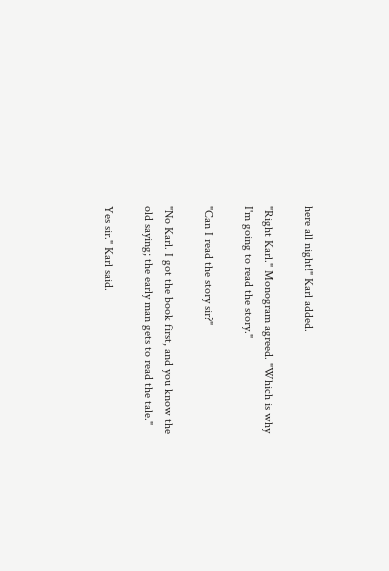here all night!" Karl added.

"Right Karl." Monogram agreed. "Which is why I'm going to read the story."

"Can I read the story sir?"

"No Karl. I got the book first, and you know the old saying; the early man gets to read the tale."

Yes sir." Karl said.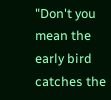"Don't you mean the early bird catches the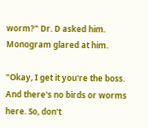worm?" Dr. D asked him. Monogram glared at him.

"Okay, I get it you're the boss. And there's no birds or worms here. So, don't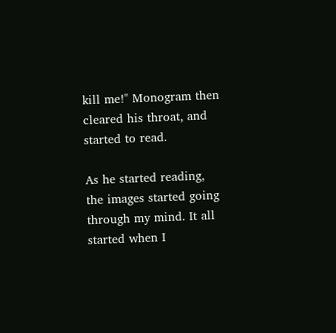kill me!" Monogram then cleared his throat, and started to read.

As he started reading, the images started going through my mind. It all started when I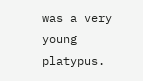was a very young platypus.